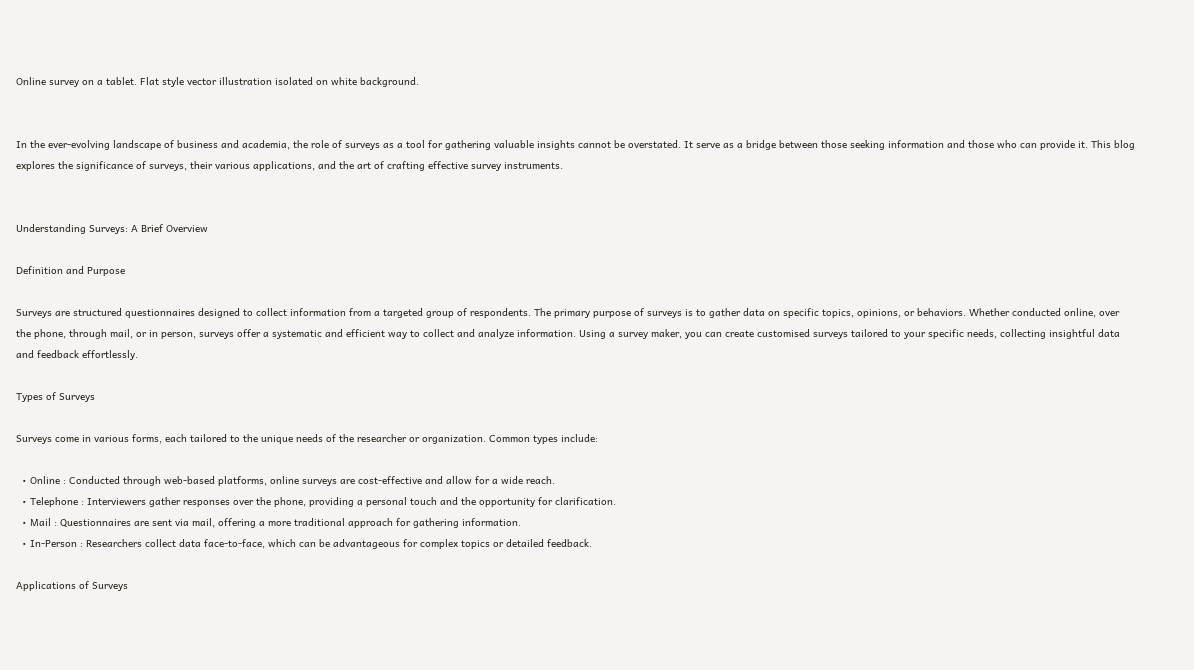Online survey on a tablet. Flat style vector illustration isolated on white background.


In the ever-evolving landscape of business and academia, the role of surveys as a tool for gathering valuable insights cannot be overstated. It serve as a bridge between those seeking information and those who can provide it. This blog explores the significance of surveys, their various applications, and the art of crafting effective survey instruments.


Understanding Surveys: A Brief Overview

Definition and Purpose

Surveys are structured questionnaires designed to collect information from a targeted group of respondents. The primary purpose of surveys is to gather data on specific topics, opinions, or behaviors. Whether conducted online, over the phone, through mail, or in person, surveys offer a systematic and efficient way to collect and analyze information. Using a survey maker, you can create customised surveys tailored to your specific needs, collecting insightful data and feedback effortlessly.

Types of Surveys

Surveys come in various forms, each tailored to the unique needs of the researcher or organization. Common types include:

  • Online : Conducted through web-based platforms, online surveys are cost-effective and allow for a wide reach.
  • Telephone : Interviewers gather responses over the phone, providing a personal touch and the opportunity for clarification.
  • Mail : Questionnaires are sent via mail, offering a more traditional approach for gathering information.
  • In-Person : Researchers collect data face-to-face, which can be advantageous for complex topics or detailed feedback.

Applications of Surveys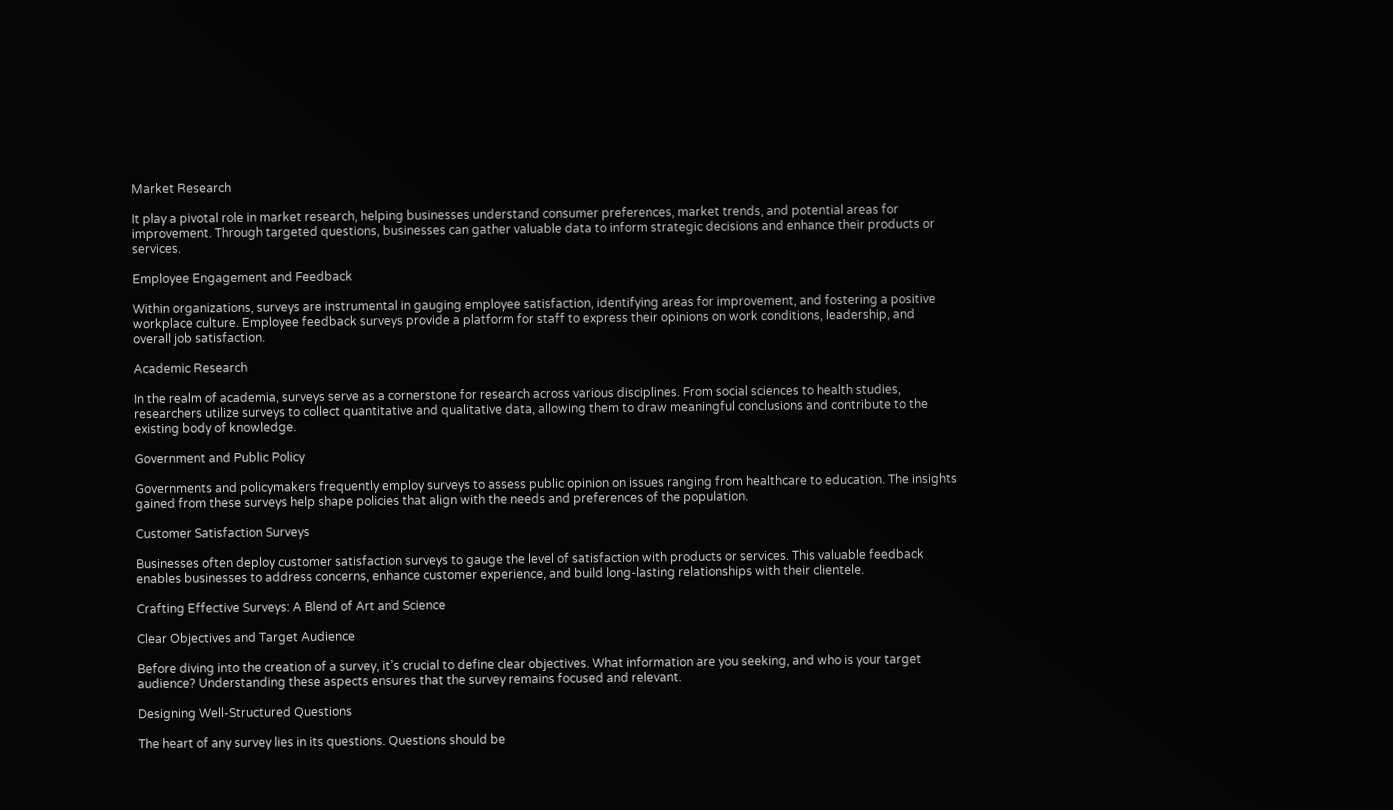Market Research

It play a pivotal role in market research, helping businesses understand consumer preferences, market trends, and potential areas for improvement. Through targeted questions, businesses can gather valuable data to inform strategic decisions and enhance their products or services.

Employee Engagement and Feedback

Within organizations, surveys are instrumental in gauging employee satisfaction, identifying areas for improvement, and fostering a positive workplace culture. Employee feedback surveys provide a platform for staff to express their opinions on work conditions, leadership, and overall job satisfaction.

Academic Research

In the realm of academia, surveys serve as a cornerstone for research across various disciplines. From social sciences to health studies, researchers utilize surveys to collect quantitative and qualitative data, allowing them to draw meaningful conclusions and contribute to the existing body of knowledge.

Government and Public Policy

Governments and policymakers frequently employ surveys to assess public opinion on issues ranging from healthcare to education. The insights gained from these surveys help shape policies that align with the needs and preferences of the population.

Customer Satisfaction Surveys

Businesses often deploy customer satisfaction surveys to gauge the level of satisfaction with products or services. This valuable feedback enables businesses to address concerns, enhance customer experience, and build long-lasting relationships with their clientele.

Crafting Effective Surveys: A Blend of Art and Science

Clear Objectives and Target Audience

Before diving into the creation of a survey, it’s crucial to define clear objectives. What information are you seeking, and who is your target audience? Understanding these aspects ensures that the survey remains focused and relevant.

Designing Well-Structured Questions

The heart of any survey lies in its questions. Questions should be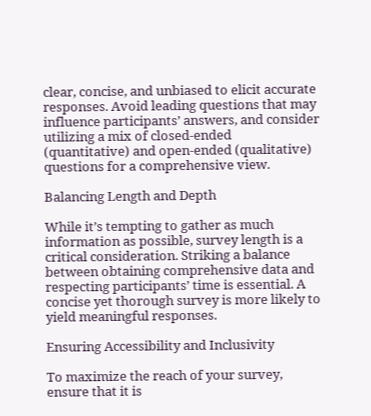clear, concise, and unbiased to elicit accurate responses. Avoid leading questions that may influence participants’ answers, and consider utilizing a mix of closed-ended (quantitative) and open-ended (qualitative) questions for a comprehensive view.

Balancing Length and Depth

While it’s tempting to gather as much information as possible, survey length is a critical consideration. Striking a balance between obtaining comprehensive data and respecting participants’ time is essential. A concise yet thorough survey is more likely to yield meaningful responses.

Ensuring Accessibility and Inclusivity

To maximize the reach of your survey, ensure that it is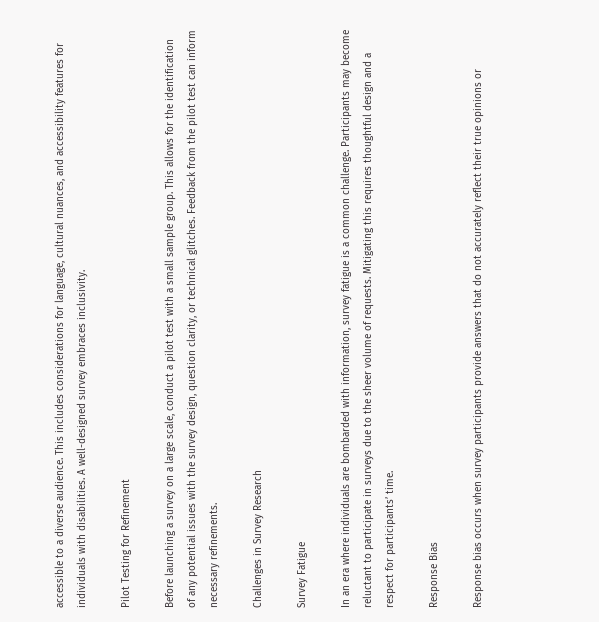accessible to a diverse audience. This includes considerations for language, cultural nuances, and accessibility features for individuals with disabilities. A well-designed survey embraces inclusivity.

Pilot Testing for Refinement

Before launching a survey on a large scale, conduct a pilot test with a small sample group. This allows for the identification of any potential issues with the survey design, question clarity, or technical glitches. Feedback from the pilot test can inform necessary refinements.

Challenges in Survey Research

Survey Fatigue

In an era where individuals are bombarded with information, survey fatigue is a common challenge. Participants may become reluctant to participate in surveys due to the sheer volume of requests. Mitigating this requires thoughtful design and a respect for participants’ time.

Response Bias

Response bias occurs when survey participants provide answers that do not accurately reflect their true opinions or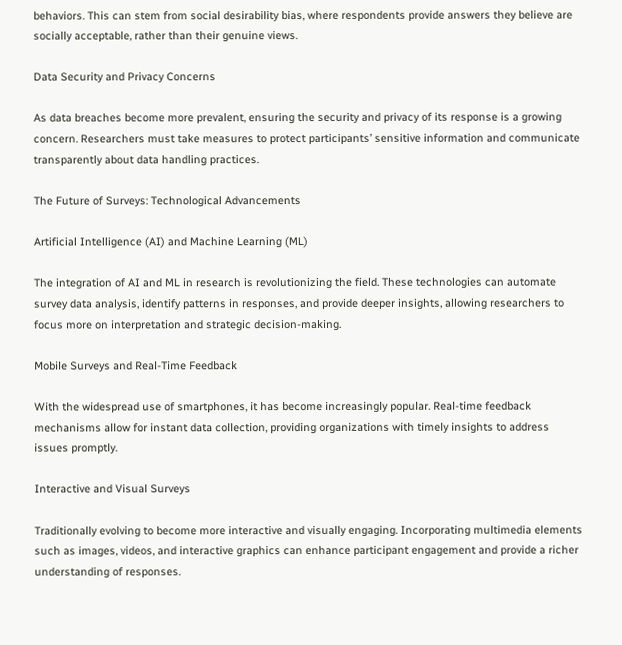behaviors. This can stem from social desirability bias, where respondents provide answers they believe are socially acceptable, rather than their genuine views.

Data Security and Privacy Concerns

As data breaches become more prevalent, ensuring the security and privacy of its response is a growing concern. Researchers must take measures to protect participants’ sensitive information and communicate transparently about data handling practices.

The Future of Surveys: Technological Advancements

Artificial Intelligence (AI) and Machine Learning (ML)

The integration of AI and ML in research is revolutionizing the field. These technologies can automate survey data analysis, identify patterns in responses, and provide deeper insights, allowing researchers to focus more on interpretation and strategic decision-making.

Mobile Surveys and Real-Time Feedback

With the widespread use of smartphones, it has become increasingly popular. Real-time feedback mechanisms allow for instant data collection, providing organizations with timely insights to address issues promptly.

Interactive and Visual Surveys

Traditionally evolving to become more interactive and visually engaging. Incorporating multimedia elements such as images, videos, and interactive graphics can enhance participant engagement and provide a richer understanding of responses.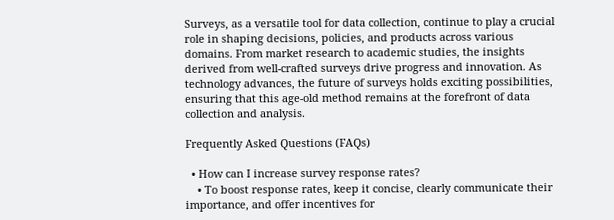Surveys, as a versatile tool for data collection, continue to play a crucial role in shaping decisions, policies, and products across various domains. From market research to academic studies, the insights derived from well-crafted surveys drive progress and innovation. As technology advances, the future of surveys holds exciting possibilities, ensuring that this age-old method remains at the forefront of data collection and analysis.

Frequently Asked Questions (FAQs)

  • How can I increase survey response rates?
    • To boost response rates, keep it concise, clearly communicate their importance, and offer incentives for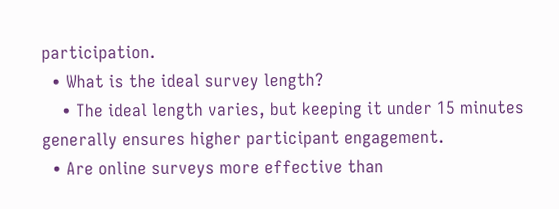participation.
  • What is the ideal survey length?
    • The ideal length varies, but keeping it under 15 minutes generally ensures higher participant engagement.
  • Are online surveys more effective than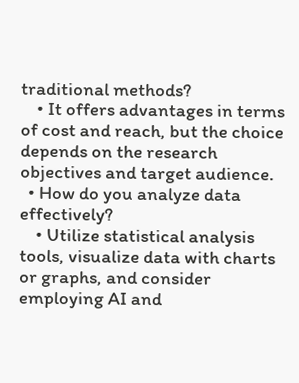traditional methods?
    • It offers advantages in terms of cost and reach, but the choice depends on the research objectives and target audience.
  • How do you analyze data effectively?
    • Utilize statistical analysis tools, visualize data with charts or graphs, and consider employing AI and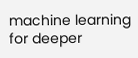machine learning for deeper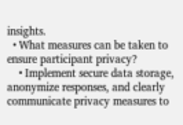insights.
  • What measures can be taken to ensure participant privacy?
    • Implement secure data storage, anonymize responses, and clearly communicate privacy measures to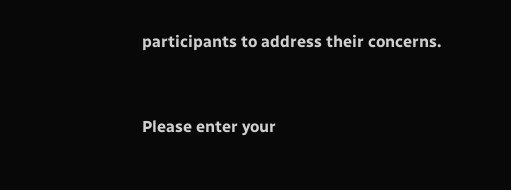participants to address their concerns.


Please enter your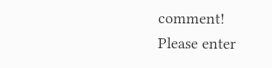comment!
Please enter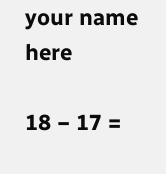your name here

18 − 17 =